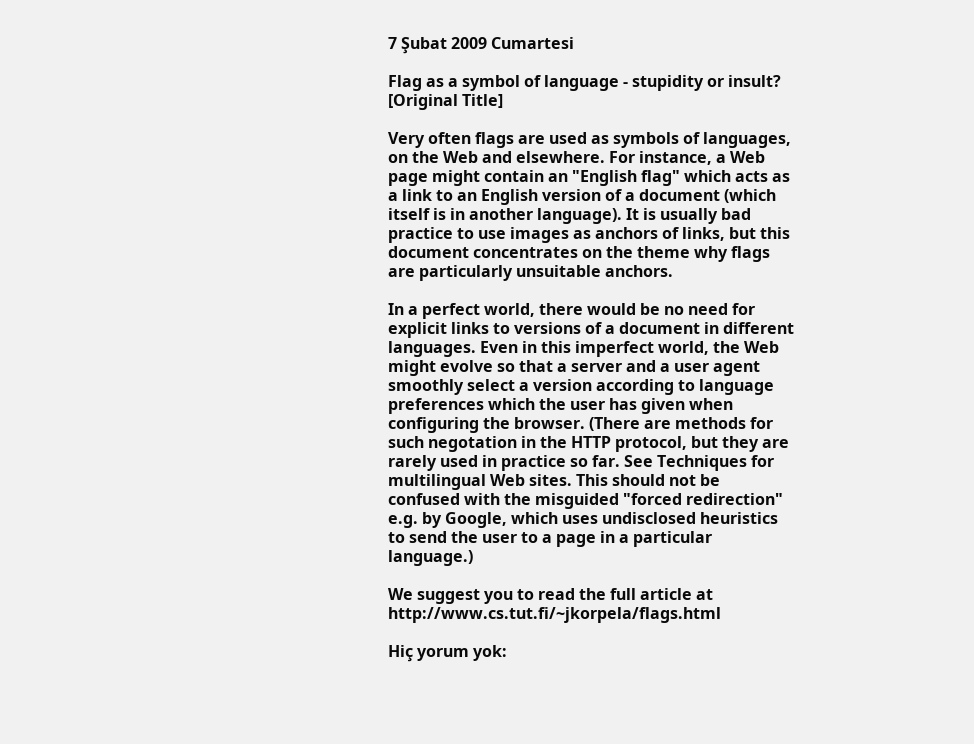7 Şubat 2009 Cumartesi

Flag as a symbol of language - stupidity or insult? [Original Title]

Very often flags are used as symbols of languages, on the Web and elsewhere. For instance, a Web page might contain an "English flag" which acts as a link to an English version of a document (which itself is in another language). It is usually bad practice to use images as anchors of links, but this document concentrates on the theme why flags are particularly unsuitable anchors.

In a perfect world, there would be no need for explicit links to versions of a document in different languages. Even in this imperfect world, the Web might evolve so that a server and a user agent smoothly select a version according to language preferences which the user has given when configuring the browser. (There are methods for such negotation in the HTTP protocol, but they are rarely used in practice so far. See Techniques for multilingual Web sites. This should not be confused with the misguided "forced redirection" e.g. by Google, which uses undisclosed heuristics to send the user to a page in a particular language.)

We suggest you to read the full article at http://www.cs.tut.fi/~jkorpela/flags.html

Hiç yorum yok: